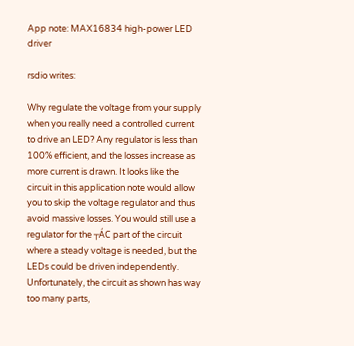App note: MAX16834 high-power LED driver

rsdio writes:

Why regulate the voltage from your supply when you really need a controlled current to drive an LED? Any regulator is less than 100% efficient, and the losses increase as more current is drawn. It looks like the circuit in this application note would allow you to skip the voltage regulator and thus avoid massive losses. You would still use a regulator for the ┬ÁC part of the circuit where a steady voltage is needed, but the LEDs could be driven independently. Unfortunately, the circuit as shown has way too many parts,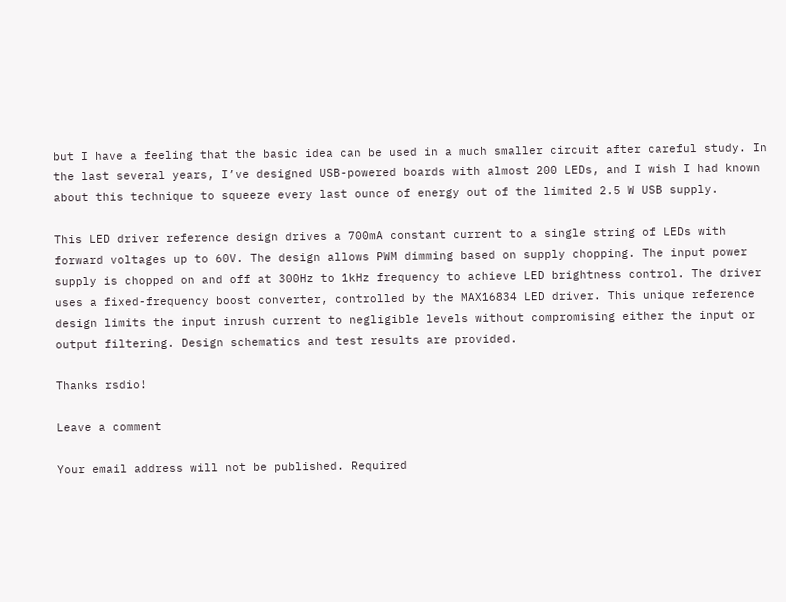but I have a feeling that the basic idea can be used in a much smaller circuit after careful study. In the last several years, I’ve designed USB-powered boards with almost 200 LEDs, and I wish I had known about this technique to squeeze every last ounce of energy out of the limited 2.5 W USB supply.

This LED driver reference design drives a 700mA constant current to a single string of LEDs with forward voltages up to 60V. The design allows PWM dimming based on supply chopping. The input power supply is chopped on and off at 300Hz to 1kHz frequency to achieve LED brightness control. The driver uses a fixed-frequency boost converter, controlled by the MAX16834 LED driver. This unique reference design limits the input inrush current to negligible levels without compromising either the input or output filtering. Design schematics and test results are provided.

Thanks rsdio!

Leave a comment

Your email address will not be published. Required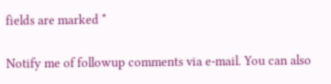fields are marked *

Notify me of followup comments via e-mail. You can also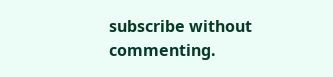subscribe without commenting.